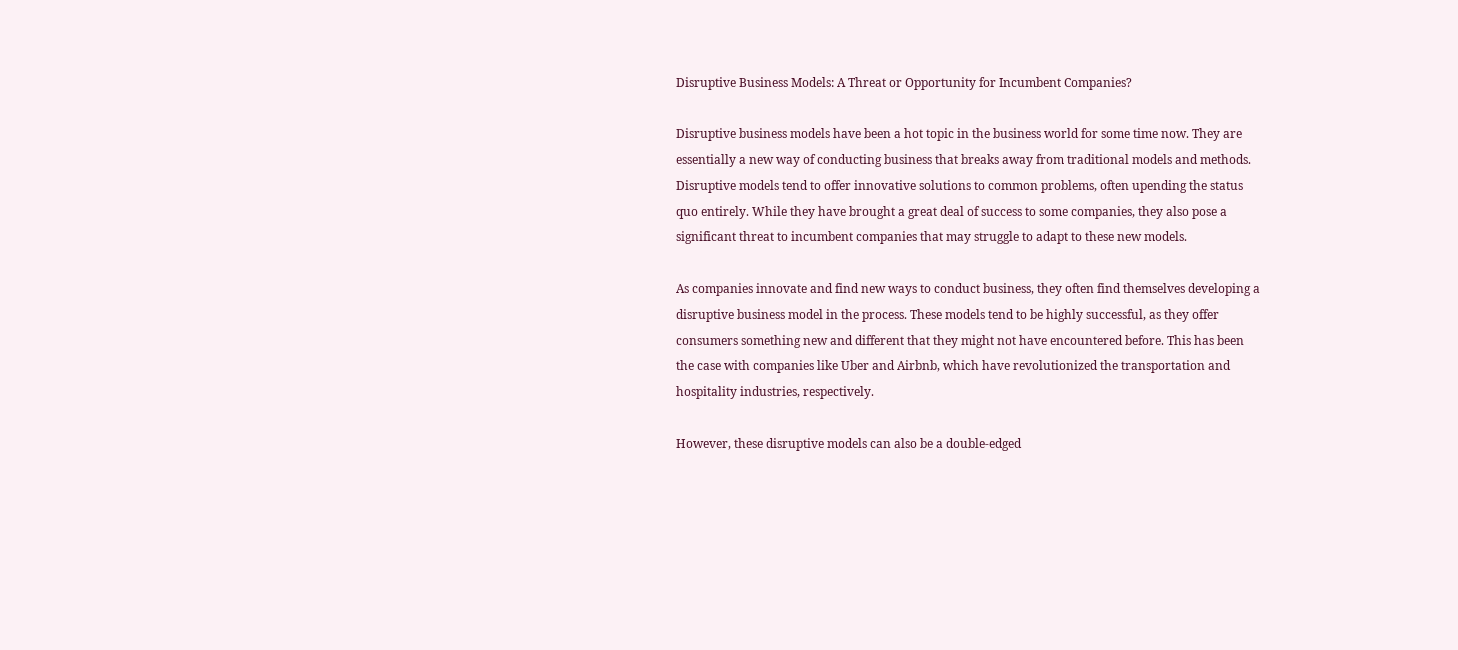Disruptive Business Models: A Threat or Opportunity for Incumbent Companies?

Disruptive business models have been a hot topic in the business world for some time now. They are essentially a new way of conducting business that breaks away from traditional models and methods. Disruptive models tend to offer innovative solutions to common problems, often upending the status quo entirely. While they have brought a great deal of success to some companies, they also pose a significant threat to incumbent companies that may struggle to adapt to these new models.

As companies innovate and find new ways to conduct business, they often find themselves developing a disruptive business model in the process. These models tend to be highly successful, as they offer consumers something new and different that they might not have encountered before. This has been the case with companies like Uber and Airbnb, which have revolutionized the transportation and hospitality industries, respectively.

However, these disruptive models can also be a double-edged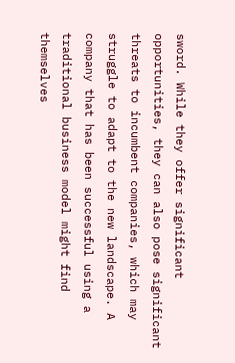sword. While they offer significant opportunities, they can also pose significant threats to incumbent companies, which may struggle to adapt to the new landscape. A company that has been successful using a traditional business model might find themselves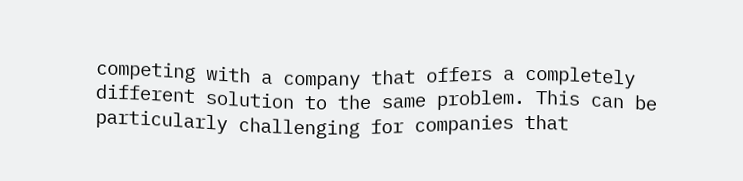competing with a company that offers a completely different solution to the same problem. This can be particularly challenging for companies that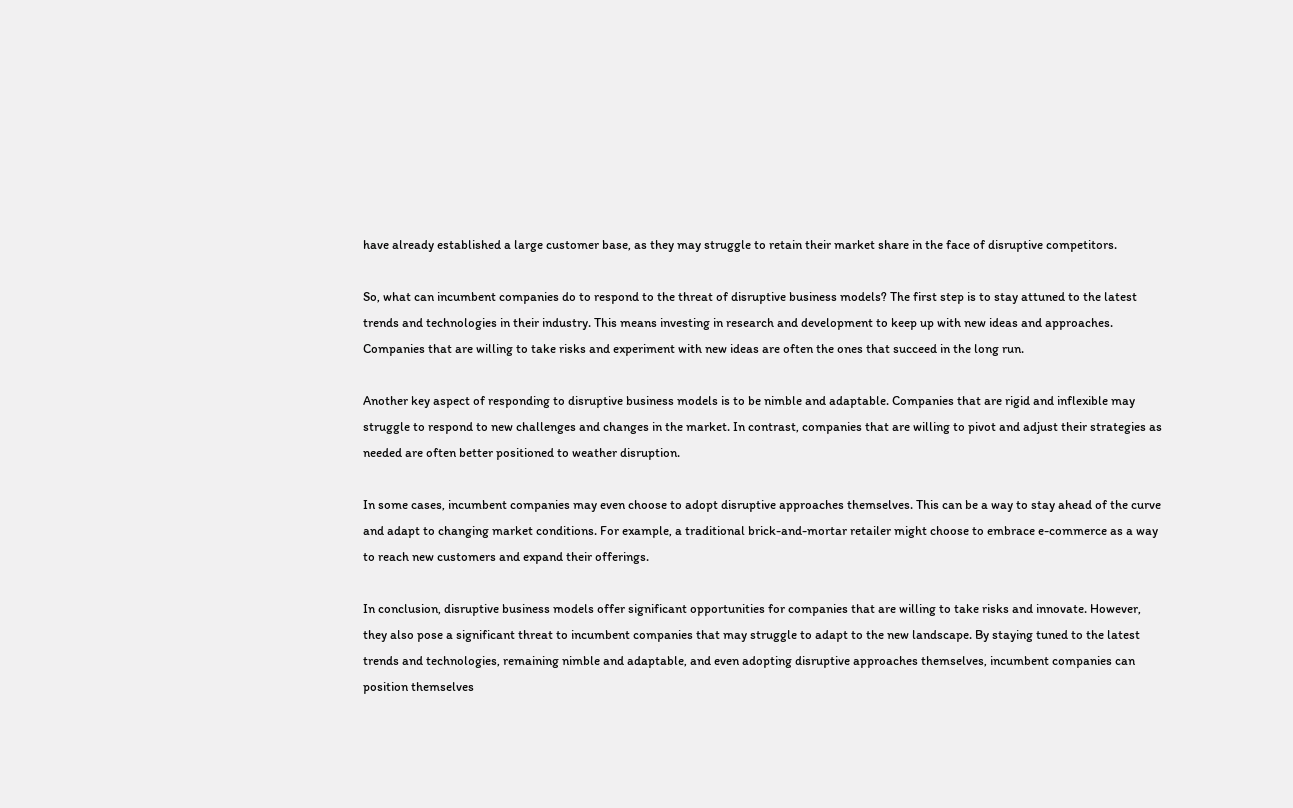have already established a large customer base, as they may struggle to retain their market share in the face of disruptive competitors.

So, what can incumbent companies do to respond to the threat of disruptive business models? The first step is to stay attuned to the latest trends and technologies in their industry. This means investing in research and development to keep up with new ideas and approaches. Companies that are willing to take risks and experiment with new ideas are often the ones that succeed in the long run.

Another key aspect of responding to disruptive business models is to be nimble and adaptable. Companies that are rigid and inflexible may struggle to respond to new challenges and changes in the market. In contrast, companies that are willing to pivot and adjust their strategies as needed are often better positioned to weather disruption.

In some cases, incumbent companies may even choose to adopt disruptive approaches themselves. This can be a way to stay ahead of the curve and adapt to changing market conditions. For example, a traditional brick-and-mortar retailer might choose to embrace e-commerce as a way to reach new customers and expand their offerings.

In conclusion, disruptive business models offer significant opportunities for companies that are willing to take risks and innovate. However, they also pose a significant threat to incumbent companies that may struggle to adapt to the new landscape. By staying tuned to the latest trends and technologies, remaining nimble and adaptable, and even adopting disruptive approaches themselves, incumbent companies can position themselves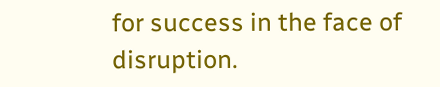for success in the face of disruption.